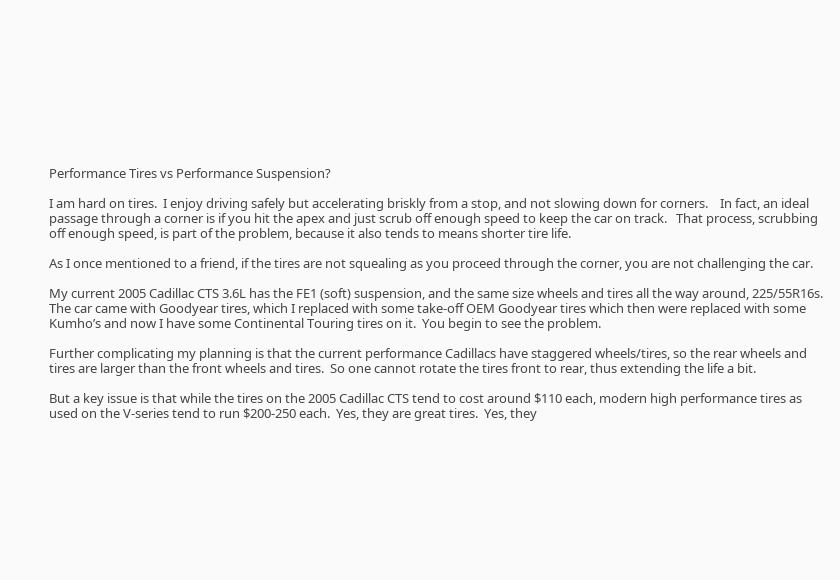Performance Tires vs Performance Suspension?

I am hard on tires.  I enjoy driving safely but accelerating briskly from a stop, and not slowing down for corners.    In fact, an ideal passage through a corner is if you hit the apex and just scrub off enough speed to keep the car on track.   That process, scrubbing off enough speed, is part of the problem, because it also tends to means shorter tire life.

As I once mentioned to a friend, if the tires are not squealing as you proceed through the corner, you are not challenging the car.

My current 2005 Cadillac CTS 3.6L has the FE1 (soft) suspension, and the same size wheels and tires all the way around, 225/55R16s.    The car came with Goodyear tires, which I replaced with some take-off OEM Goodyear tires which then were replaced with some Kumho’s and now I have some Continental Touring tires on it.  You begin to see the problem.

Further complicating my planning is that the current performance Cadillacs have staggered wheels/tires, so the rear wheels and tires are larger than the front wheels and tires.  So one cannot rotate the tires front to rear, thus extending the life a bit.

But a key issue is that while the tires on the 2005 Cadillac CTS tend to cost around $110 each, modern high performance tires as used on the V-series tend to run $200-250 each.  Yes, they are great tires.  Yes, they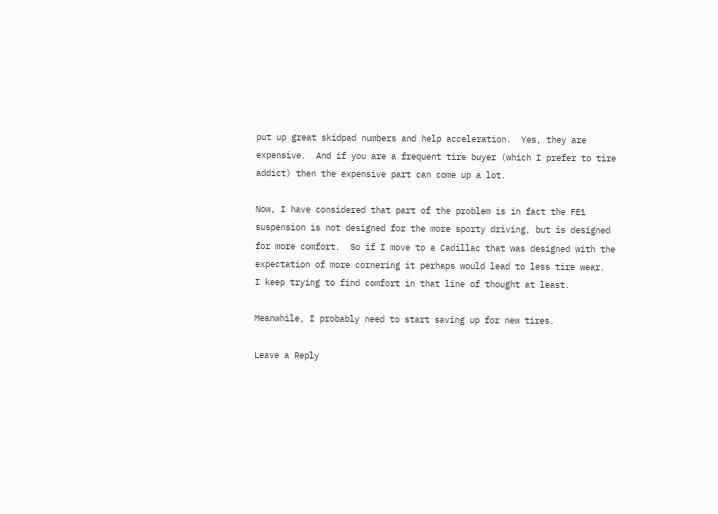put up great skidpad numbers and help acceleration.  Yes, they are expensive.  And if you are a frequent tire buyer (which I prefer to tire addict) then the expensive part can come up a lot.

Now, I have considered that part of the problem is in fact the FE1 suspension is not designed for the more sporty driving, but is designed for more comfort.  So if I move to a Cadillac that was designed with the expectation of more cornering it perhaps would lead to less tire wear.  I keep trying to find comfort in that line of thought at least.

Meanwhile, I probably need to start saving up for new tires.

Leave a Reply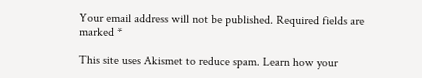Your email address will not be published. Required fields are marked *

This site uses Akismet to reduce spam. Learn how your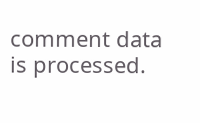comment data is processed.